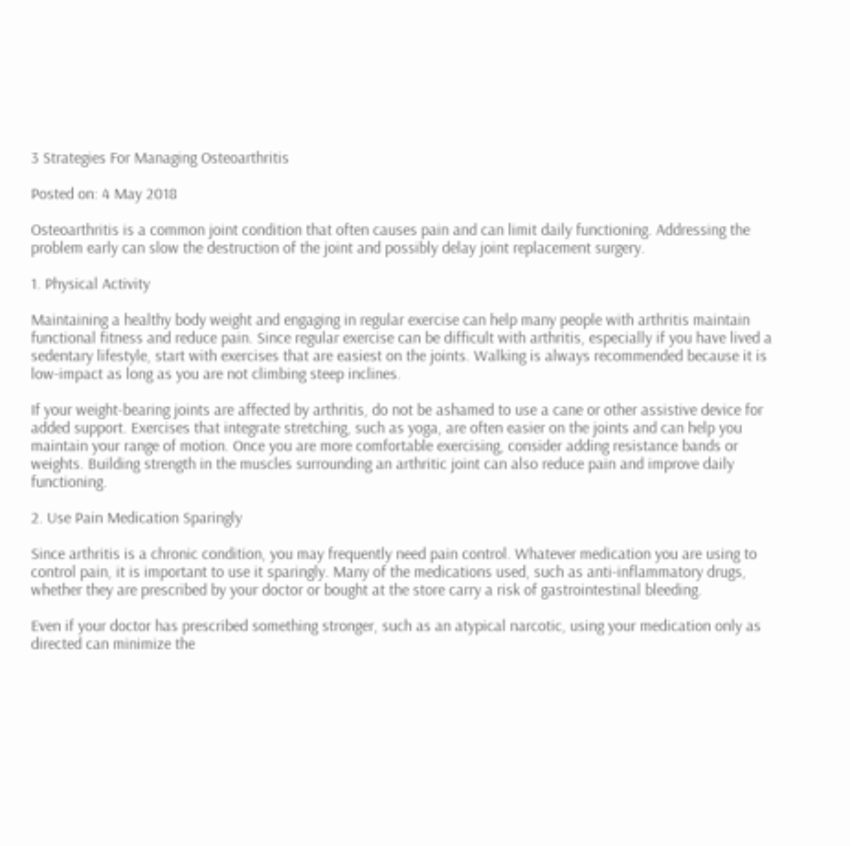3 Strategies For Managing Osteoarthritis

Posted on: 4 May 2018

Osteoarthritis is a common joint condition that often causes pain and can limit daily functioning. Addressing the problem early can slow the destruction of the joint and possibly delay joint replacement surgery.

1. Physical Activity

Maintaining a healthy body weight and engaging in regular exercise can help many people with arthritis maintain functional fitness and reduce pain. Since regular exercise can be difficult with arthritis, especially if you have lived a sedentary lifestyle, start with exercises that are easiest on the joints. Walking is always recommended because it is low-impact as long as you are not climbing steep inclines.

If your weight-bearing joints are affected by arthritis, do not be ashamed to use a cane or other assistive device for added support. Exercises that integrate stretching, such as yoga, are often easier on the joints and can help you maintain your range of motion. Once you are more comfortable exercising, consider adding resistance bands or weights. Building strength in the muscles surrounding an arthritic joint can also reduce pain and improve daily functioning.

2. Use Pain Medication Sparingly

Since arthritis is a chronic condition, you may frequently need pain control. Whatever medication you are using to control pain, it is important to use it sparingly. Many of the medications used, such as anti-inflammatory drugs, whether they are prescribed by your doctor or bought at the store carry a risk of gastrointestinal bleeding.

Even if your doctor has prescribed something stronger, such as an atypical narcotic, using your medication only as directed can minimize the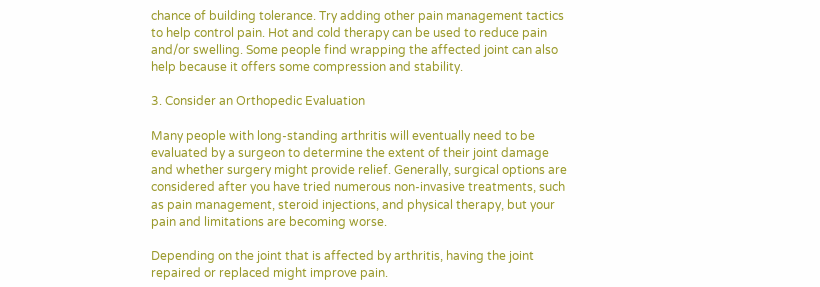chance of building tolerance. Try adding other pain management tactics to help control pain. Hot and cold therapy can be used to reduce pain and/or swelling. Some people find wrapping the affected joint can also help because it offers some compression and stability.

3. Consider an Orthopedic Evaluation

Many people with long-standing arthritis will eventually need to be evaluated by a surgeon to determine the extent of their joint damage and whether surgery might provide relief. Generally, surgical options are considered after you have tried numerous non-invasive treatments, such as pain management, steroid injections, and physical therapy, but your pain and limitations are becoming worse.

Depending on the joint that is affected by arthritis, having the joint repaired or replaced might improve pain.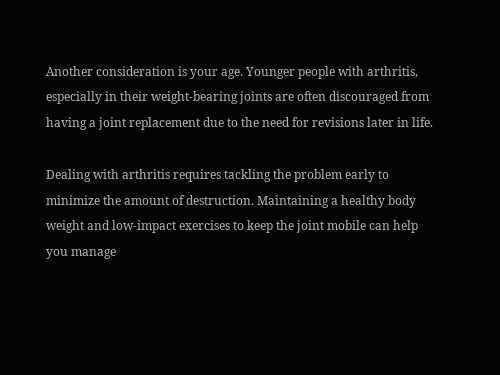Another consideration is your age. Younger people with arthritis, especially in their weight-bearing joints are often discouraged from having a joint replacement due to the need for revisions later in life.

Dealing with arthritis requires tackling the problem early to minimize the amount of destruction. Maintaining a healthy body weight and low-impact exercises to keep the joint mobile can help you manage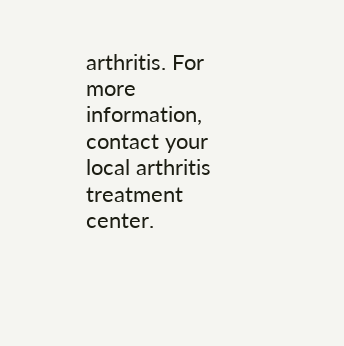arthritis. For more information, contact your local arthritis treatment center.